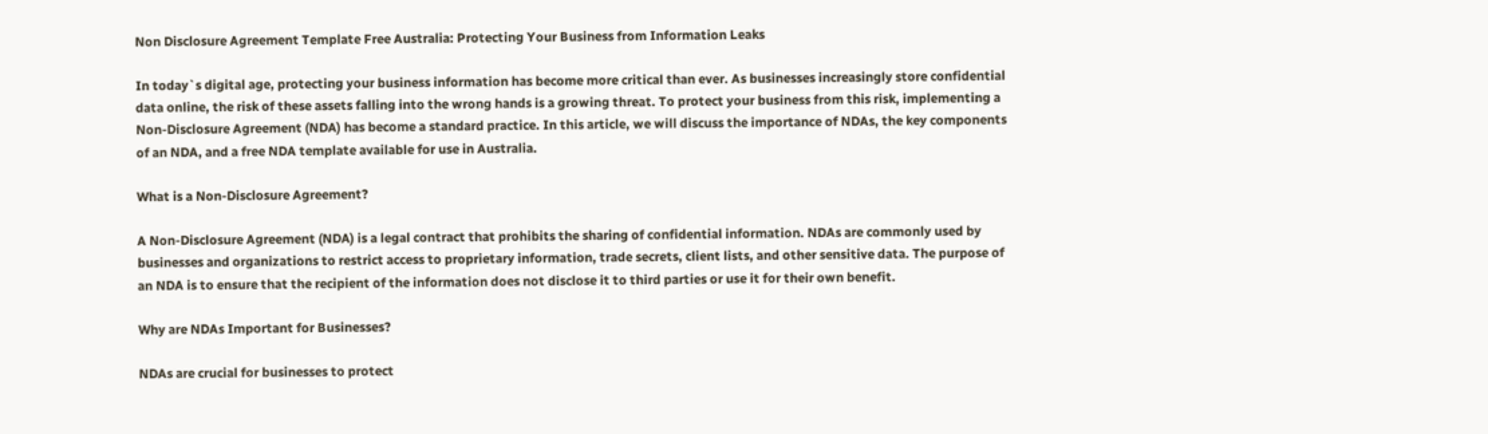Non Disclosure Agreement Template Free Australia: Protecting Your Business from Information Leaks

In today`s digital age, protecting your business information has become more critical than ever. As businesses increasingly store confidential data online, the risk of these assets falling into the wrong hands is a growing threat. To protect your business from this risk, implementing a Non-Disclosure Agreement (NDA) has become a standard practice. In this article, we will discuss the importance of NDAs, the key components of an NDA, and a free NDA template available for use in Australia.

What is a Non-Disclosure Agreement?

A Non-Disclosure Agreement (NDA) is a legal contract that prohibits the sharing of confidential information. NDAs are commonly used by businesses and organizations to restrict access to proprietary information, trade secrets, client lists, and other sensitive data. The purpose of an NDA is to ensure that the recipient of the information does not disclose it to third parties or use it for their own benefit.

Why are NDAs Important for Businesses?

NDAs are crucial for businesses to protect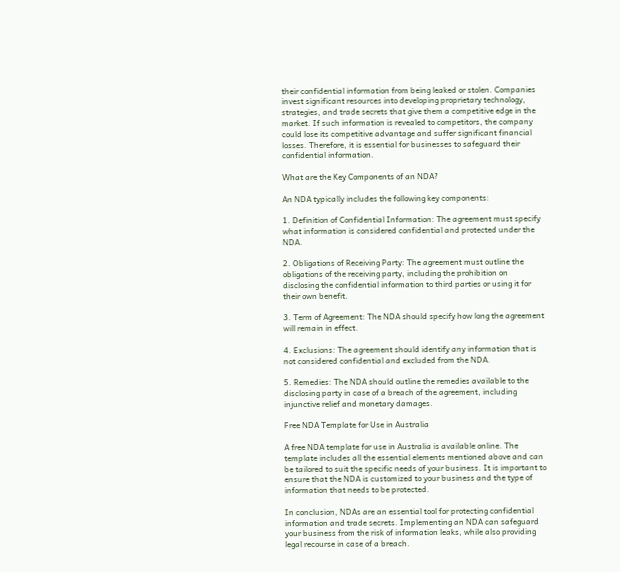their confidential information from being leaked or stolen. Companies invest significant resources into developing proprietary technology, strategies, and trade secrets that give them a competitive edge in the market. If such information is revealed to competitors, the company could lose its competitive advantage and suffer significant financial losses. Therefore, it is essential for businesses to safeguard their confidential information.

What are the Key Components of an NDA?

An NDA typically includes the following key components:

1. Definition of Confidential Information: The agreement must specify what information is considered confidential and protected under the NDA.

2. Obligations of Receiving Party: The agreement must outline the obligations of the receiving party, including the prohibition on disclosing the confidential information to third parties or using it for their own benefit.

3. Term of Agreement: The NDA should specify how long the agreement will remain in effect.

4. Exclusions: The agreement should identify any information that is not considered confidential and excluded from the NDA.

5. Remedies: The NDA should outline the remedies available to the disclosing party in case of a breach of the agreement, including injunctive relief and monetary damages.

Free NDA Template for Use in Australia

A free NDA template for use in Australia is available online. The template includes all the essential elements mentioned above and can be tailored to suit the specific needs of your business. It is important to ensure that the NDA is customized to your business and the type of information that needs to be protected.

In conclusion, NDAs are an essential tool for protecting confidential information and trade secrets. Implementing an NDA can safeguard your business from the risk of information leaks, while also providing legal recourse in case of a breach.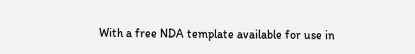With a free NDA template available for use in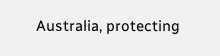Australia, protecting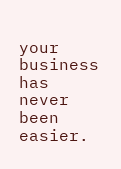your business has never been easier.